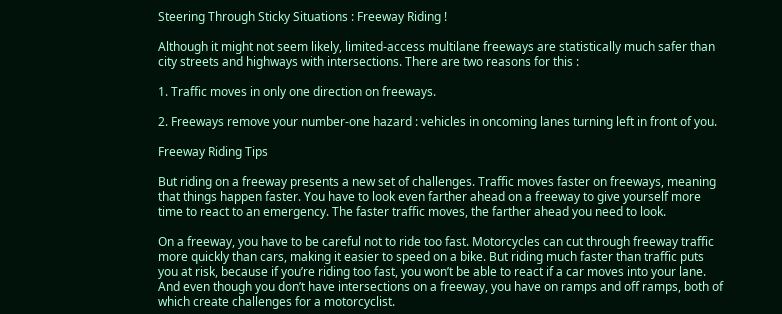Steering Through Sticky Situations : Freeway Riding !

Although it might not seem likely, limited-access multilane freeways are statistically much safer than city streets and highways with intersections. There are two reasons for this :

1. Traffic moves in only one direction on freeways.

2. Freeways remove your number-one hazard : vehicles in oncoming lanes turning left in front of you.

Freeway Riding Tips

But riding on a freeway presents a new set of challenges. Traffic moves faster on freeways, meaning that things happen faster. You have to look even farther ahead on a freeway to give yourself more time to react to an emergency. The faster traffic moves, the farther ahead you need to look.

On a freeway, you have to be careful not to ride too fast. Motorcycles can cut through freeway traffic more quickly than cars, making it easier to speed on a bike. But riding much faster than traffic puts you at risk, because if you’re riding too fast, you won’t be able to react if a car moves into your lane. And even though you don’t have intersections on a freeway, you have on ramps and off ramps, both of which create challenges for a motorcyclist.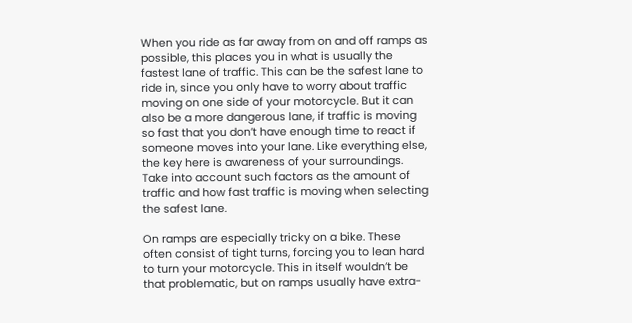When you ride as far away from on and off ramps as possible, this places you in what is usually the fastest lane of traffic. This can be the safest lane to ride in, since you only have to worry about traffic moving on one side of your motorcycle. But it can also be a more dangerous lane, if traffic is moving so fast that you don’t have enough time to react if someone moves into your lane. Like everything else, the key here is awareness of your surroundings. Take into account such factors as the amount of traffic and how fast traffic is moving when selecting the safest lane.

On ramps are especially tricky on a bike. These often consist of tight turns, forcing you to lean hard to turn your motorcycle. This in itself wouldn’t be that problematic, but on ramps usually have extra-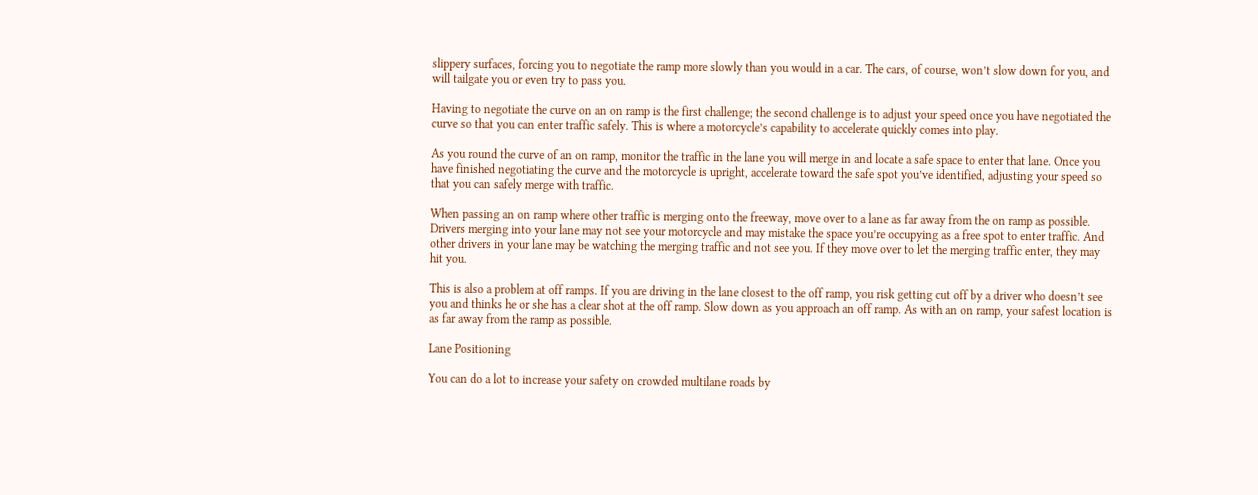slippery surfaces, forcing you to negotiate the ramp more slowly than you would in a car. The cars, of course, won’t slow down for you, and will tailgate you or even try to pass you.

Having to negotiate the curve on an on ramp is the first challenge; the second challenge is to adjust your speed once you have negotiated the curve so that you can enter traffic safely. This is where a motorcycle’s capability to accelerate quickly comes into play.

As you round the curve of an on ramp, monitor the traffic in the lane you will merge in and locate a safe space to enter that lane. Once you have finished negotiating the curve and the motorcycle is upright, accelerate toward the safe spot you’ve identified, adjusting your speed so that you can safely merge with traffic.

When passing an on ramp where other traffic is merging onto the freeway, move over to a lane as far away from the on ramp as possible. Drivers merging into your lane may not see your motorcycle and may mistake the space you’re occupying as a free spot to enter traffic. And other drivers in your lane may be watching the merging traffic and not see you. If they move over to let the merging traffic enter, they may hit you.

This is also a problem at off ramps. If you are driving in the lane closest to the off ramp, you risk getting cut off by a driver who doesn’t see you and thinks he or she has a clear shot at the off ramp. Slow down as you approach an off ramp. As with an on ramp, your safest location is as far away from the ramp as possible.

Lane Positioning

You can do a lot to increase your safety on crowded multilane roads by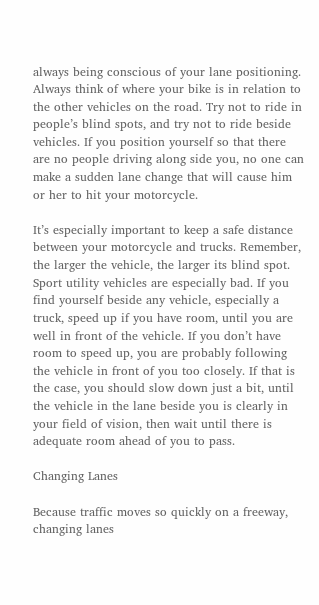always being conscious of your lane positioning. Always think of where your bike is in relation to the other vehicles on the road. Try not to ride in people’s blind spots, and try not to ride beside vehicles. If you position yourself so that there are no people driving along side you, no one can make a sudden lane change that will cause him or her to hit your motorcycle.

It’s especially important to keep a safe distance between your motorcycle and trucks. Remember, the larger the vehicle, the larger its blind spot. Sport utility vehicles are especially bad. If you find yourself beside any vehicle, especially a truck, speed up if you have room, until you are well in front of the vehicle. If you don’t have room to speed up, you are probably following the vehicle in front of you too closely. If that is the case, you should slow down just a bit, until the vehicle in the lane beside you is clearly in your field of vision, then wait until there is adequate room ahead of you to pass.

Changing Lanes

Because traffic moves so quickly on a freeway, changing lanes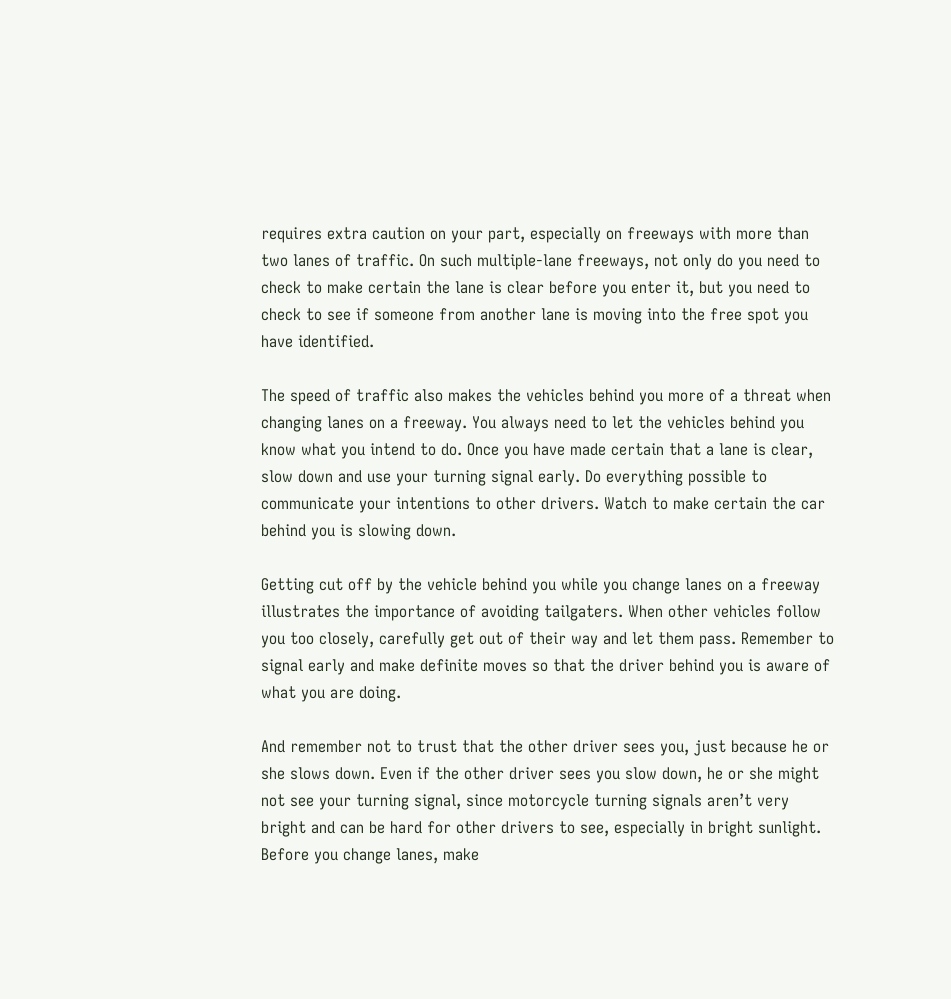requires extra caution on your part, especially on freeways with more than two lanes of traffic. On such multiple-lane freeways, not only do you need to check to make certain the lane is clear before you enter it, but you need to check to see if someone from another lane is moving into the free spot you have identified.

The speed of traffic also makes the vehicles behind you more of a threat when changing lanes on a freeway. You always need to let the vehicles behind you know what you intend to do. Once you have made certain that a lane is clear, slow down and use your turning signal early. Do everything possible to communicate your intentions to other drivers. Watch to make certain the car behind you is slowing down.

Getting cut off by the vehicle behind you while you change lanes on a freeway illustrates the importance of avoiding tailgaters. When other vehicles follow you too closely, carefully get out of their way and let them pass. Remember to signal early and make definite moves so that the driver behind you is aware of what you are doing.

And remember not to trust that the other driver sees you, just because he or she slows down. Even if the other driver sees you slow down, he or she might not see your turning signal, since motorcycle turning signals aren’t very bright and can be hard for other drivers to see, especially in bright sunlight. Before you change lanes, make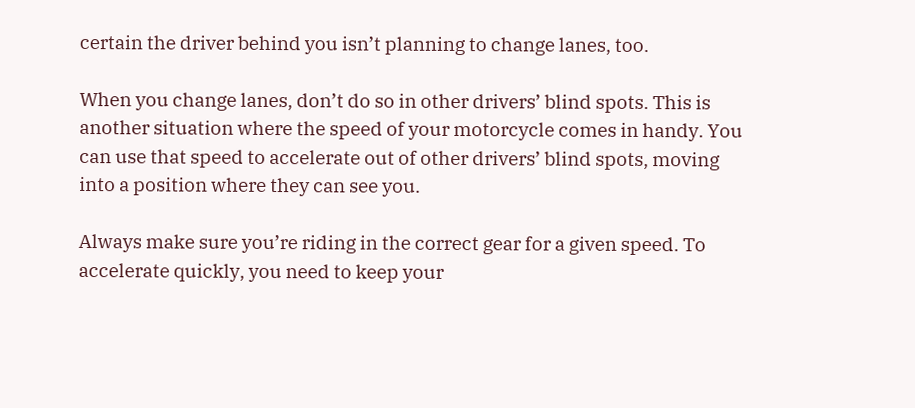certain the driver behind you isn’t planning to change lanes, too.

When you change lanes, don’t do so in other drivers’ blind spots. This is another situation where the speed of your motorcycle comes in handy. You can use that speed to accelerate out of other drivers’ blind spots, moving into a position where they can see you.

Always make sure you’re riding in the correct gear for a given speed. To accelerate quickly, you need to keep your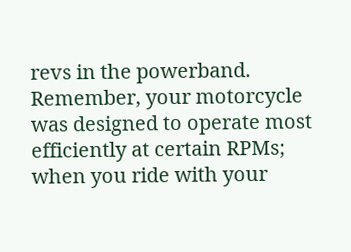revs in the powerband. Remember, your motorcycle was designed to operate most efficiently at certain RPMs; when you ride with your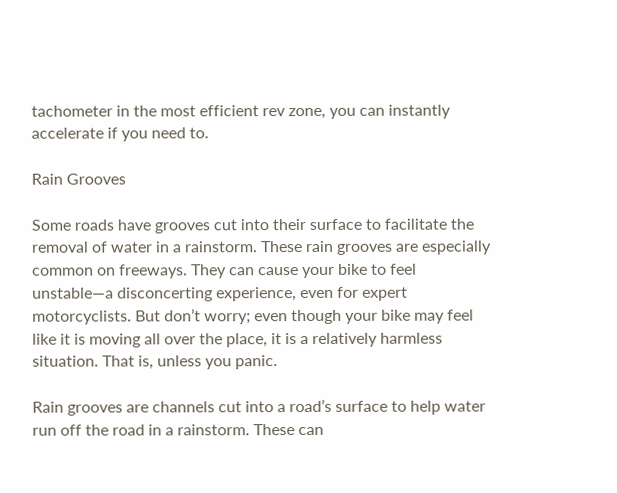tachometer in the most efficient rev zone, you can instantly accelerate if you need to.

Rain Grooves

Some roads have grooves cut into their surface to facilitate the removal of water in a rainstorm. These rain grooves are especially common on freeways. They can cause your bike to feel unstable—a disconcerting experience, even for expert motorcyclists. But don’t worry; even though your bike may feel like it is moving all over the place, it is a relatively harmless situation. That is, unless you panic.

Rain grooves are channels cut into a road’s surface to help water run off the road in a rainstorm. These can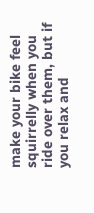make your bike feel squirrelly when you ride over them, but if you relax and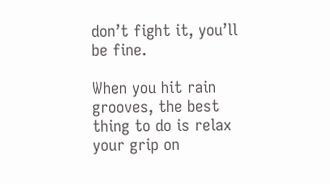don’t fight it, you’ll be fine.

When you hit rain grooves, the best thing to do is relax your grip on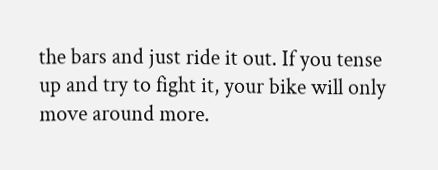the bars and just ride it out. If you tense up and try to fight it, your bike will only move around more.